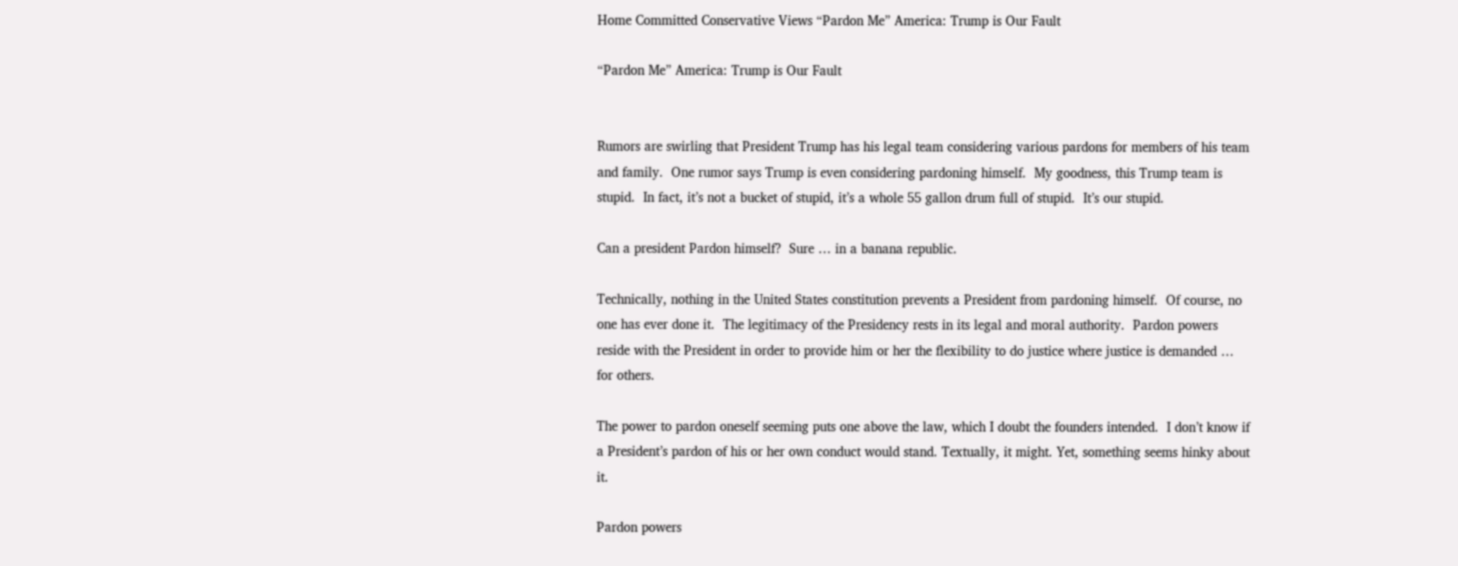Home Committed Conservative Views “Pardon Me” America: Trump is Our Fault

“Pardon Me” America: Trump is Our Fault


Rumors are swirling that President Trump has his legal team considering various pardons for members of his team and family.  One rumor says Trump is even considering pardoning himself.  My goodness, this Trump team is stupid.  In fact, it’s not a bucket of stupid, it’s a whole 55 gallon drum full of stupid.  It’s our stupid.

Can a president Pardon himself?  Sure … in a banana republic.

Technically, nothing in the United States constitution prevents a President from pardoning himself.  Of course, no one has ever done it.  The legitimacy of the Presidency rests in its legal and moral authority.  Pardon powers reside with the President in order to provide him or her the flexibility to do justice where justice is demanded … for others.

The power to pardon oneself seeming puts one above the law, which I doubt the founders intended.  I don’t know if a President’s pardon of his or her own conduct would stand. Textually, it might. Yet, something seems hinky about it.

Pardon powers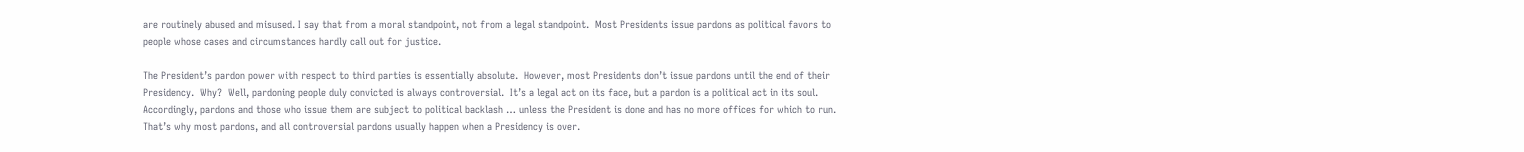are routinely abused and misused. I say that from a moral standpoint, not from a legal standpoint.  Most Presidents issue pardons as political favors to people whose cases and circumstances hardly call out for justice.

The President’s pardon power with respect to third parties is essentially absolute.  However, most Presidents don’t issue pardons until the end of their Presidency.  Why?  Well, pardoning people duly convicted is always controversial.  It’s a legal act on its face, but a pardon is a political act in its soul.  Accordingly, pardons and those who issue them are subject to political backlash … unless the President is done and has no more offices for which to run.  That’s why most pardons, and all controversial pardons usually happen when a Presidency is over.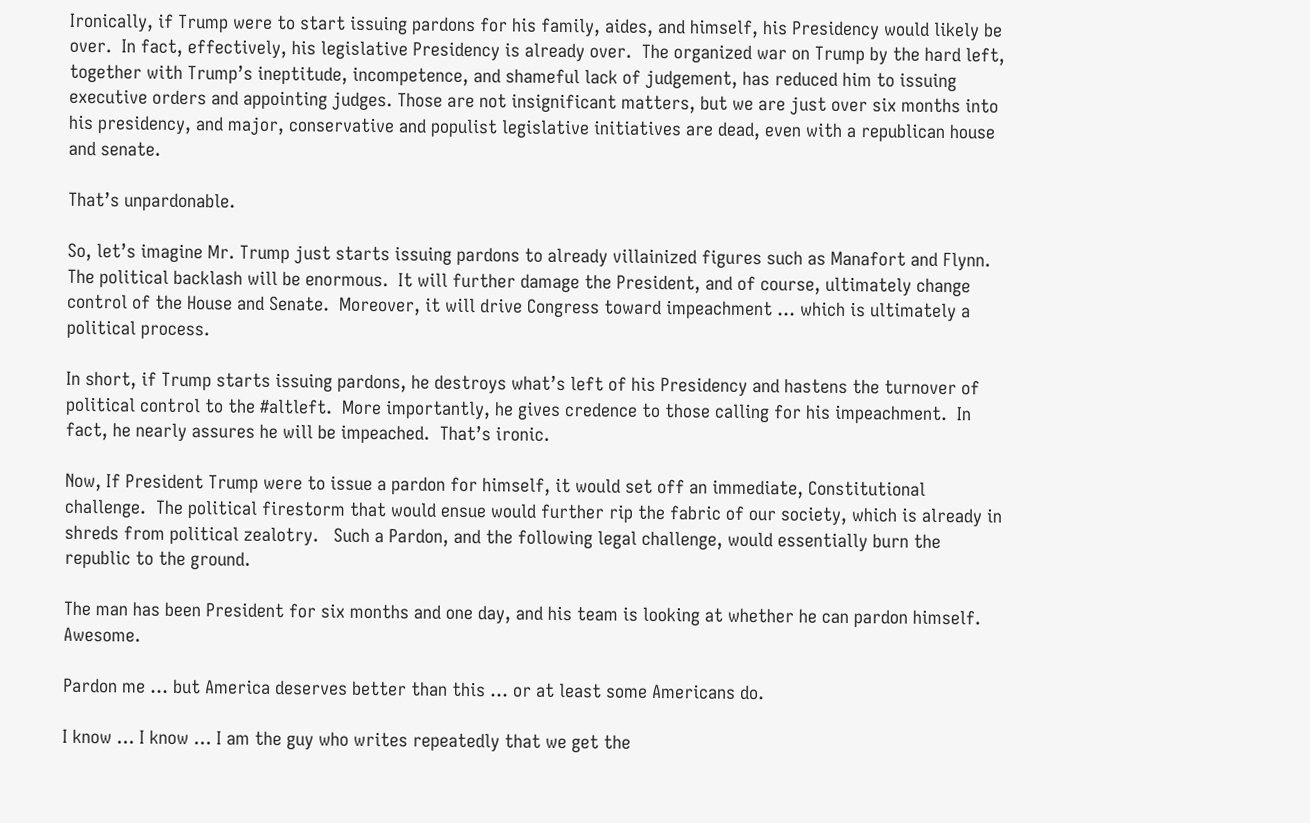Ironically, if Trump were to start issuing pardons for his family, aides, and himself, his Presidency would likely be over.  In fact, effectively, his legislative Presidency is already over.  The organized war on Trump by the hard left, together with Trump’s ineptitude, incompetence, and shameful lack of judgement, has reduced him to issuing executive orders and appointing judges. Those are not insignificant matters, but we are just over six months into his presidency, and major, conservative and populist legislative initiatives are dead, even with a republican house and senate.

That’s unpardonable.

So, let’s imagine Mr. Trump just starts issuing pardons to already villainized figures such as Manafort and Flynn.  The political backlash will be enormous.  It will further damage the President, and of course, ultimately change control of the House and Senate.  Moreover, it will drive Congress toward impeachment … which is ultimately a political process.

In short, if Trump starts issuing pardons, he destroys what’s left of his Presidency and hastens the turnover of political control to the #altleft.  More importantly, he gives credence to those calling for his impeachment.  In fact, he nearly assures he will be impeached.  That’s ironic.

Now, If President Trump were to issue a pardon for himself, it would set off an immediate, Constitutional challenge.  The political firestorm that would ensue would further rip the fabric of our society, which is already in shreds from political zealotry.   Such a Pardon, and the following legal challenge, would essentially burn the republic to the ground.

The man has been President for six months and one day, and his team is looking at whether he can pardon himself.  Awesome.

Pardon me … but America deserves better than this … or at least some Americans do.

I know … I know … I am the guy who writes repeatedly that we get the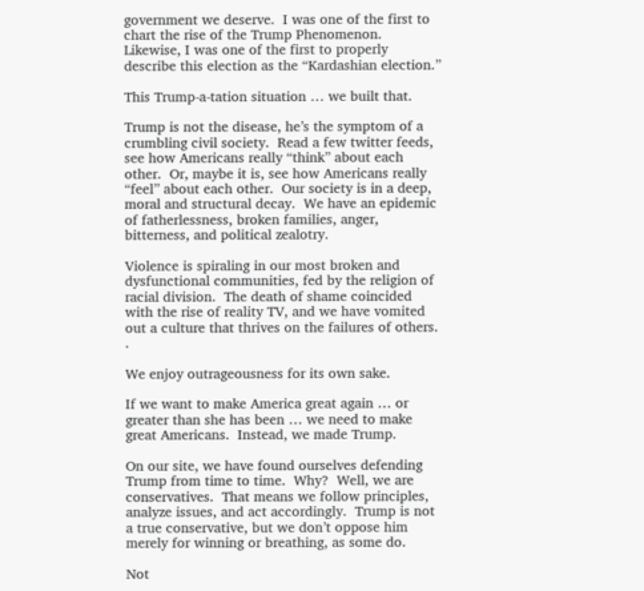government we deserve.  I was one of the first to chart the rise of the Trump Phenomenon.  Likewise, I was one of the first to properly describe this election as the “Kardashian election.”

This Trump-a-tation situation … we built that.

Trump is not the disease, he’s the symptom of a crumbling civil society.  Read a few twitter feeds, see how Americans really “think” about each other.  Or, maybe it is, see how Americans really “feel” about each other.  Our society is in a deep, moral and structural decay.  We have an epidemic of fatherlessness, broken families, anger, bitterness, and political zealotry.

Violence is spiraling in our most broken and dysfunctional communities, fed by the religion of racial division.  The death of shame coincided with the rise of reality TV, and we have vomited out a culture that thrives on the failures of others.  .

We enjoy outrageousness for its own sake.

If we want to make America great again … or greater than she has been … we need to make great Americans.  Instead, we made Trump.

On our site, we have found ourselves defending Trump from time to time.  Why?  Well, we are conservatives.  That means we follow principles, analyze issues, and act accordingly.  Trump is not a true conservative, but we don’t oppose him merely for winning or breathing, as some do.

Not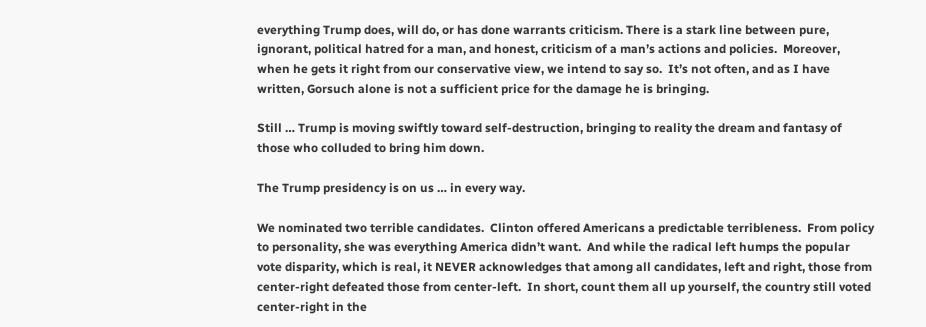everything Trump does, will do, or has done warrants criticism. There is a stark line between pure, ignorant, political hatred for a man, and honest, criticism of a man’s actions and policies.  Moreover, when he gets it right from our conservative view, we intend to say so.  It’s not often, and as I have written, Gorsuch alone is not a sufficient price for the damage he is bringing.

Still … Trump is moving swiftly toward self-destruction, bringing to reality the dream and fantasy of those who colluded to bring him down.

The Trump presidency is on us … in every way.

We nominated two terrible candidates.  Clinton offered Americans a predictable terribleness.  From policy to personality, she was everything America didn’t want.  And while the radical left humps the popular vote disparity, which is real, it NEVER acknowledges that among all candidates, left and right, those from center-right defeated those from center-left.  In short, count them all up yourself, the country still voted center-right in the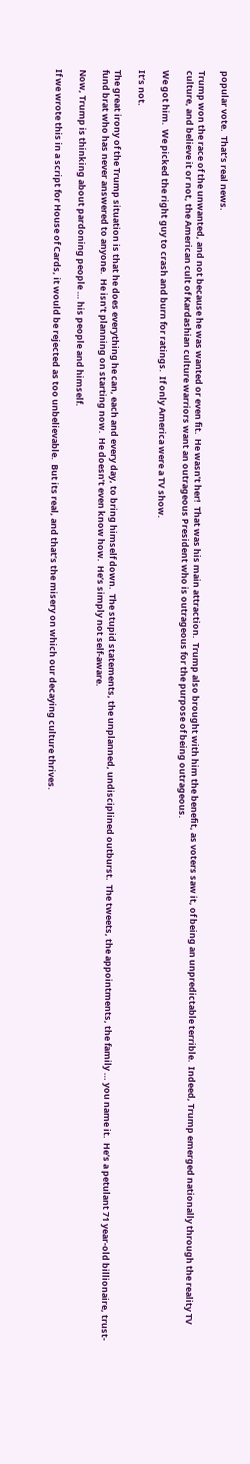popular vote.  That’s real news.

Trump won the race of the unwanted, and not because he was wanted or even fit.  He wasn’t her!  That was his main attraction.  Trump also brought with him the benefit, as voters saw it, of being an unpredictable terrible.  Indeed, Trump emerged nationally through the reality TV culture, and believe it or not, the American cult of Kardashian culture warriors want an outrageous President who is outrageous for the purpose of being outrageous.

We got him.  We picked the right guy to crash and burn for ratings.  If only America were a TV show.

It’s not.

The great irony of the Trump situation is that he does everything he can, each and every day, to bring himself down.  The stupid statements, the unplanned, undisciplined outburst.  The tweets, the appointments, the family … you name it.  He’s a petulant 71 year-old billionaire, trust-fund brat who has never answered to anyone.  He isn’t planning on starting now.  He doesn’t even know how.  He’s simply not self-aware.

Now, Trump is thinking about pardoning people … his people and himself.

If we wrote this in a script for House of Cards, it would be rejected as too unbelievable.  But its real, and that’s the misery on which our decaying culture thrives.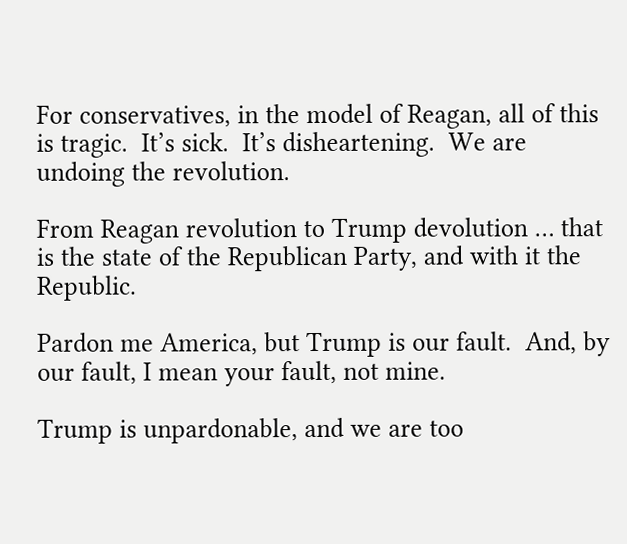For conservatives, in the model of Reagan, all of this is tragic.  It’s sick.  It’s disheartening.  We are undoing the revolution.

From Reagan revolution to Trump devolution … that is the state of the Republican Party, and with it the Republic.

Pardon me America, but Trump is our fault.  And, by our fault, I mean your fault, not mine.

Trump is unpardonable, and we are too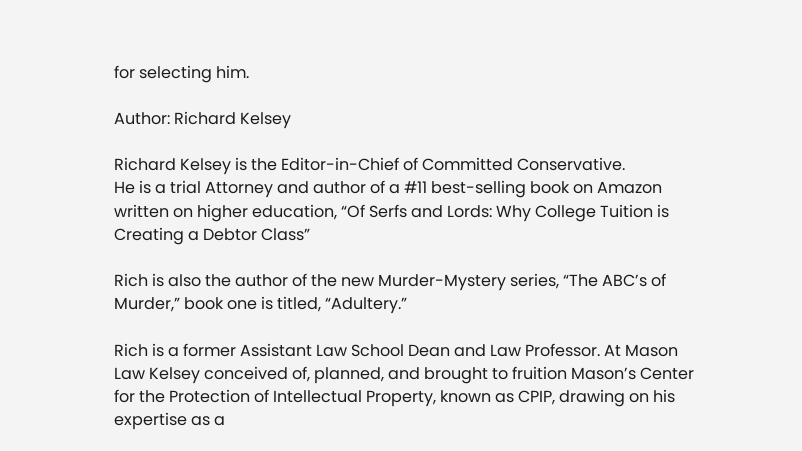for selecting him.

Author: Richard Kelsey

Richard Kelsey is the Editor-in-Chief of Committed Conservative.
He is a trial Attorney and author of a #11 best-selling book on Amazon written on higher education, “Of Serfs and Lords: Why College Tuition is Creating a Debtor Class”

Rich is also the author of the new Murder-Mystery series, “The ABC’s of Murder,” book one is titled, “Adultery.”

Rich is a former Assistant Law School Dean and Law Professor. At Mason Law Kelsey conceived of, planned, and brought to fruition Mason’s Center for the Protection of Intellectual Property, known as CPIP, drawing on his expertise as a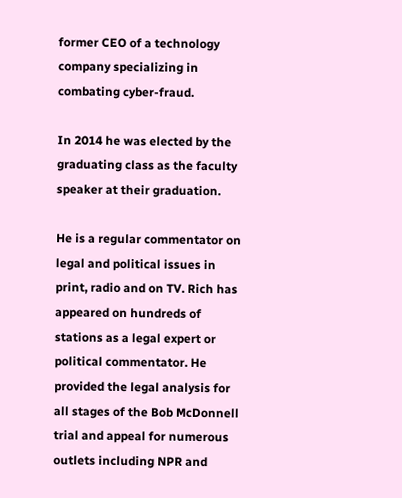former CEO of a technology company specializing in combating cyber-fraud.

In 2014 he was elected by the graduating class as the faculty speaker at their graduation.

He is a regular commentator on legal and political issues in print, radio and on TV. Rich has appeared on hundreds of stations as a legal expert or political commentator. He provided the legal analysis for all stages of the Bob McDonnell trial and appeal for numerous outlets including NPR and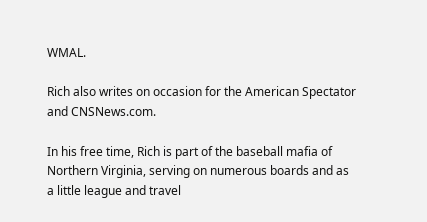WMAL.

Rich also writes on occasion for the American Spectator and CNSNews.com.

In his free time, Rich is part of the baseball mafia of Northern Virginia, serving on numerous boards and as a little league and travel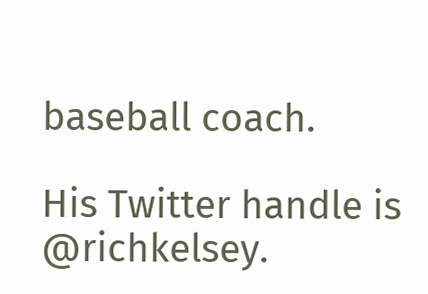baseball coach.

His Twitter handle is @richkelsey.